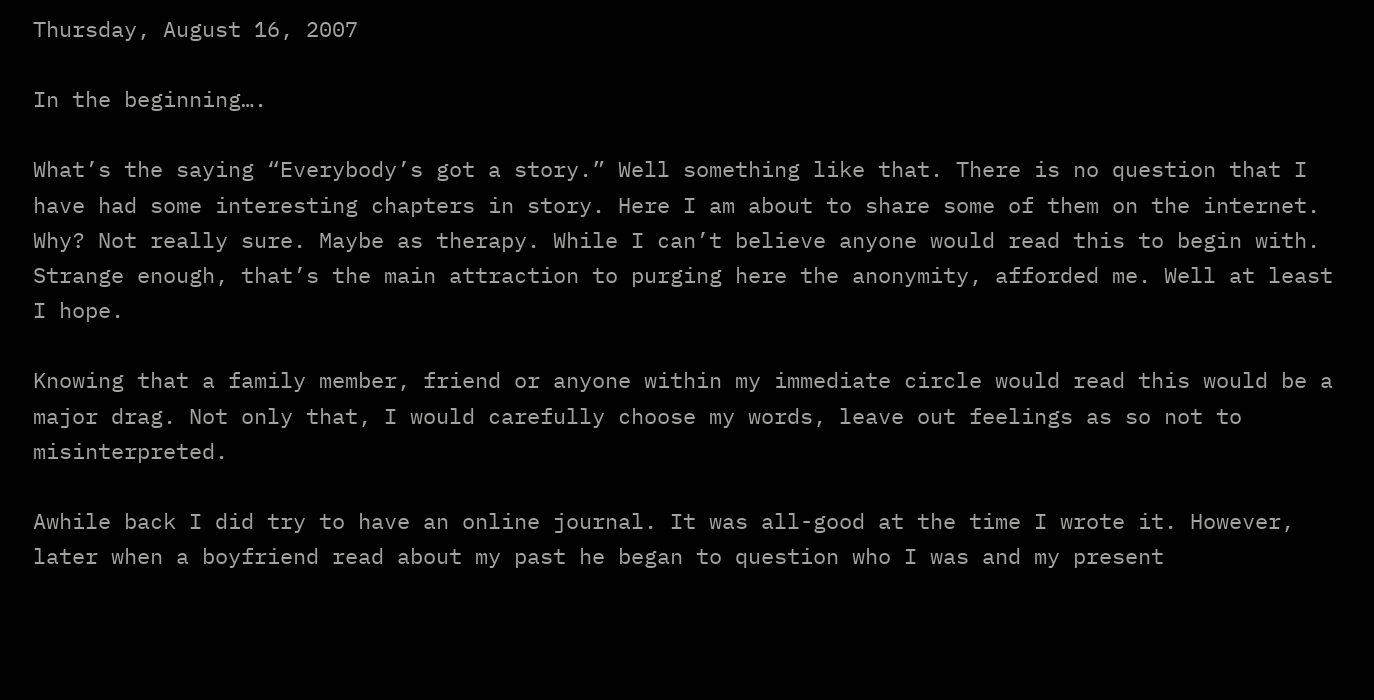Thursday, August 16, 2007

In the beginning….

What’s the saying “Everybody’s got a story.” Well something like that. There is no question that I have had some interesting chapters in story. Here I am about to share some of them on the internet. Why? Not really sure. Maybe as therapy. While I can’t believe anyone would read this to begin with. Strange enough, that’s the main attraction to purging here the anonymity, afforded me. Well at least I hope.

Knowing that a family member, friend or anyone within my immediate circle would read this would be a major drag. Not only that, I would carefully choose my words, leave out feelings as so not to misinterpreted.

Awhile back I did try to have an online journal. It was all-good at the time I wrote it. However, later when a boyfriend read about my past he began to question who I was and my present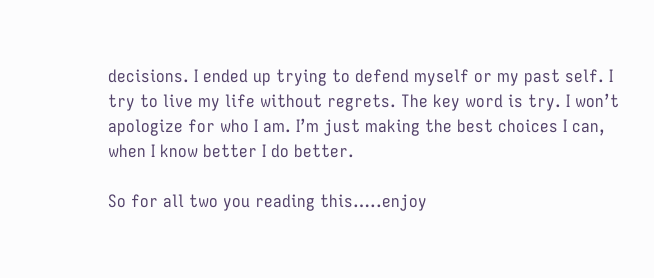decisions. I ended up trying to defend myself or my past self. I try to live my life without regrets. The key word is try. I won’t apologize for who I am. I’m just making the best choices I can, when I know better I do better.

So for all two you reading this…..enjoy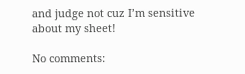and judge not cuz I’m sensitive about my sheet!

No comments: